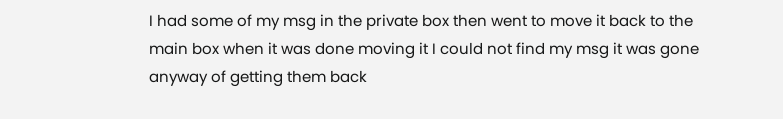I had some of my msg in the private box then went to move it back to the main box when it was done moving it I could not find my msg it was gone anyway of getting them back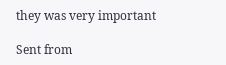they was very important

Sent from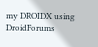my DROIDX using DroidForums